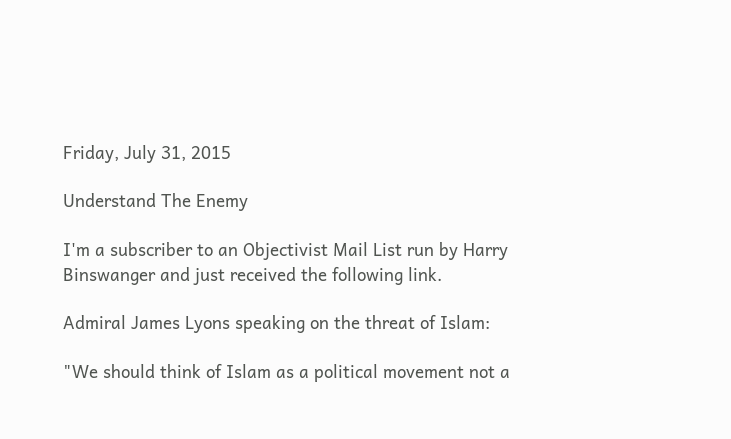Friday, July 31, 2015

Understand The Enemy

I'm a subscriber to an Objectivist Mail List run by Harry Binswanger and just received the following link.

Admiral James Lyons speaking on the threat of Islam:

"We should think of Islam as a political movement not a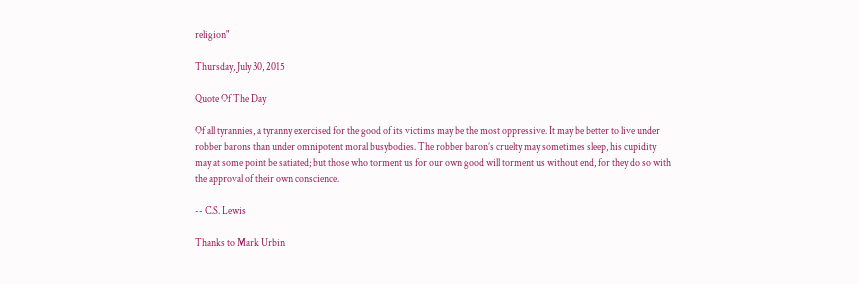religion"

Thursday, July 30, 2015

Quote Of The Day

Of all tyrannies, a tyranny exercised for the good of its victims may be the most oppressive. It may be better to live under robber barons than under omnipotent moral busybodies. The robber baron’s cruelty may sometimes sleep, his cupidity may at some point be satiated; but those who torment us for our own good will torment us without end, for they do so with the approval of their own conscience.

-- C.S. Lewis

Thanks to Mark Urbin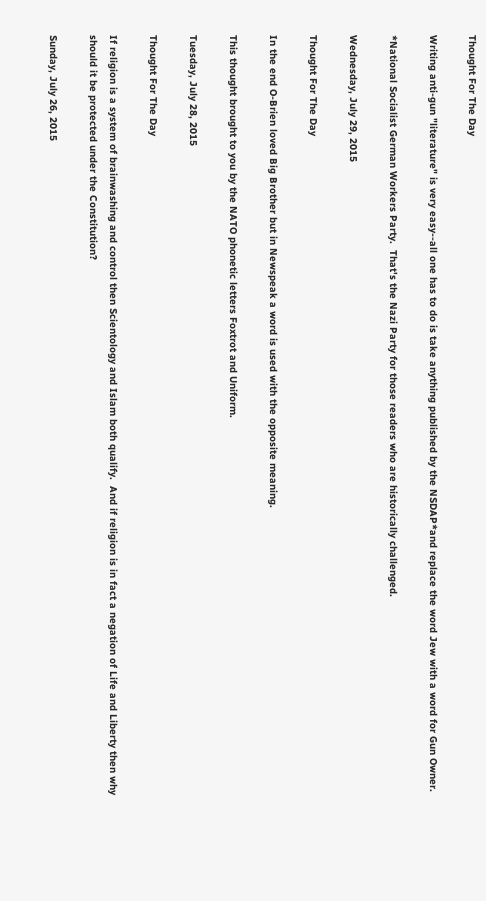Thought For The Day

Writing anti-gun "literature" is very easy--all one has to do is take anything published by the NSDAP*and replace the word Jew with a word for Gun Owner.

*National Socialist German Workers Party.  That's the Nazi Party for those readers who are historically challenged.

Wednesday, July 29, 2015

Thought For The Day

In the end O-Brien loved Big Brother but in Newspeak a word is used with the opposite meaning.

This thought brought to you by the NATO phonetic letters Foxtrot and Uniform.

Tuesday, July 28, 2015

Thought For The Day

If religion is a system of brainwashing and control then Scientology and Islam both qualify.  And if religion is in fact a negation of Life and Liberty then why should it be protected under the Constitution?

Sunday, July 26, 2015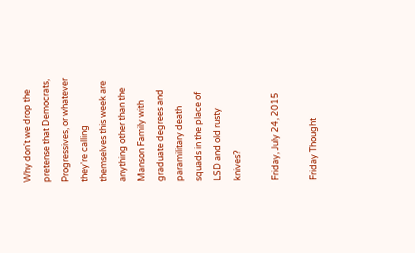Why don't we drop the pretense that Democrats, Progressives, or whatever they're calling themselves this week are anything other than the Manson Family with graduate degrees and paramilitary death squads in the place of LSD and old rusty knives?

Friday, July 24, 2015

Friday Thought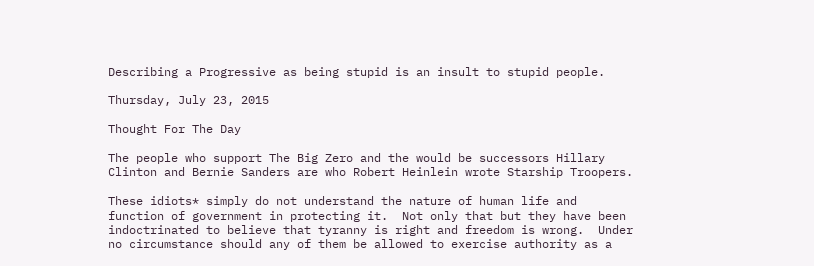Describing a Progressive as being stupid is an insult to stupid people.

Thursday, July 23, 2015

Thought For The Day

The people who support The Big Zero and the would be successors Hillary Clinton and Bernie Sanders are who Robert Heinlein wrote Starship Troopers.

These idiots* simply do not understand the nature of human life and function of government in protecting it.  Not only that but they have been indoctrinated to believe that tyranny is right and freedom is wrong.  Under no circumstance should any of them be allowed to exercise authority as a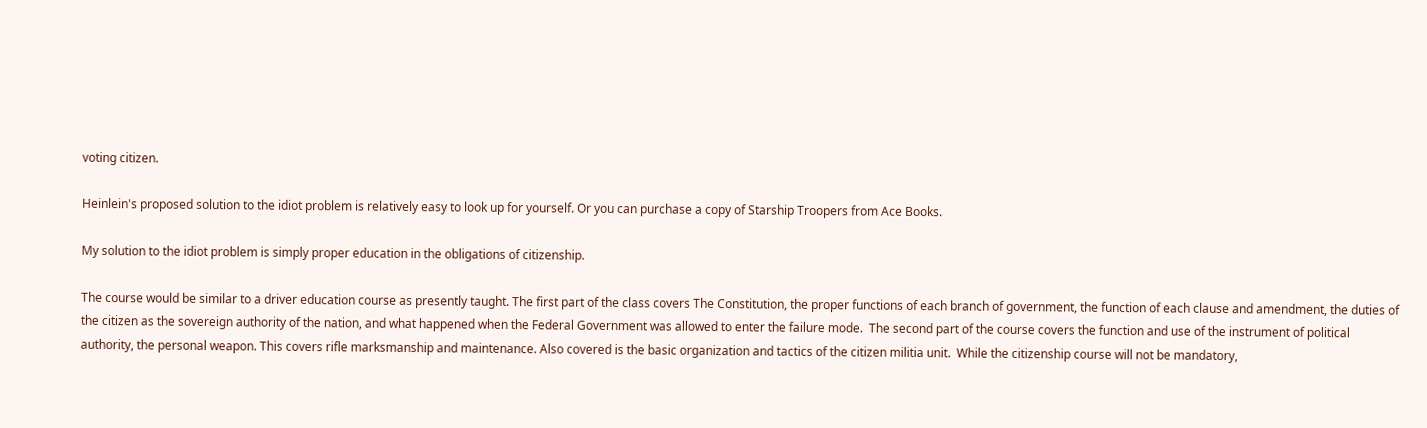voting citizen.

Heinlein's proposed solution to the idiot problem is relatively easy to look up for yourself. Or you can purchase a copy of Starship Troopers from Ace Books.

My solution to the idiot problem is simply proper education in the obligations of citizenship.

The course would be similar to a driver education course as presently taught. The first part of the class covers The Constitution, the proper functions of each branch of government, the function of each clause and amendment, the duties of the citizen as the sovereign authority of the nation, and what happened when the Federal Government was allowed to enter the failure mode.  The second part of the course covers the function and use of the instrument of political authority, the personal weapon. This covers rifle marksmanship and maintenance. Also covered is the basic organization and tactics of the citizen militia unit.  While the citizenship course will not be mandatory,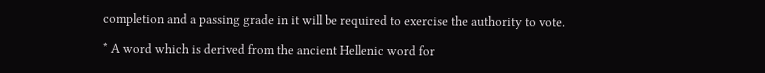completion and a passing grade in it will be required to exercise the authority to vote.

* A word which is derived from the ancient Hellenic word for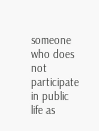someone who does not participate in public life as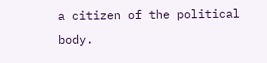a citizen of the political body.